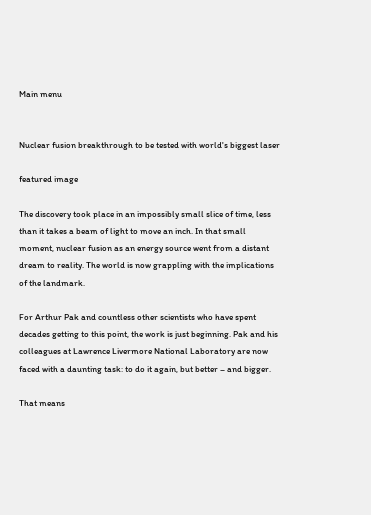Main menu


Nuclear fusion breakthrough to be tested with world's biggest laser

featured image

The discovery took place in an impossibly small slice of time, less than it takes a beam of light to move an inch. In that small moment, nuclear fusion as an energy source went from a distant dream to reality. The world is now grappling with the implications of the landmark.

For Arthur Pak and countless other scientists who have spent decades getting to this point, the work is just beginning. Pak and his colleagues at Lawrence Livermore National Laboratory are now faced with a daunting task: to do it again, but better – and bigger.

That means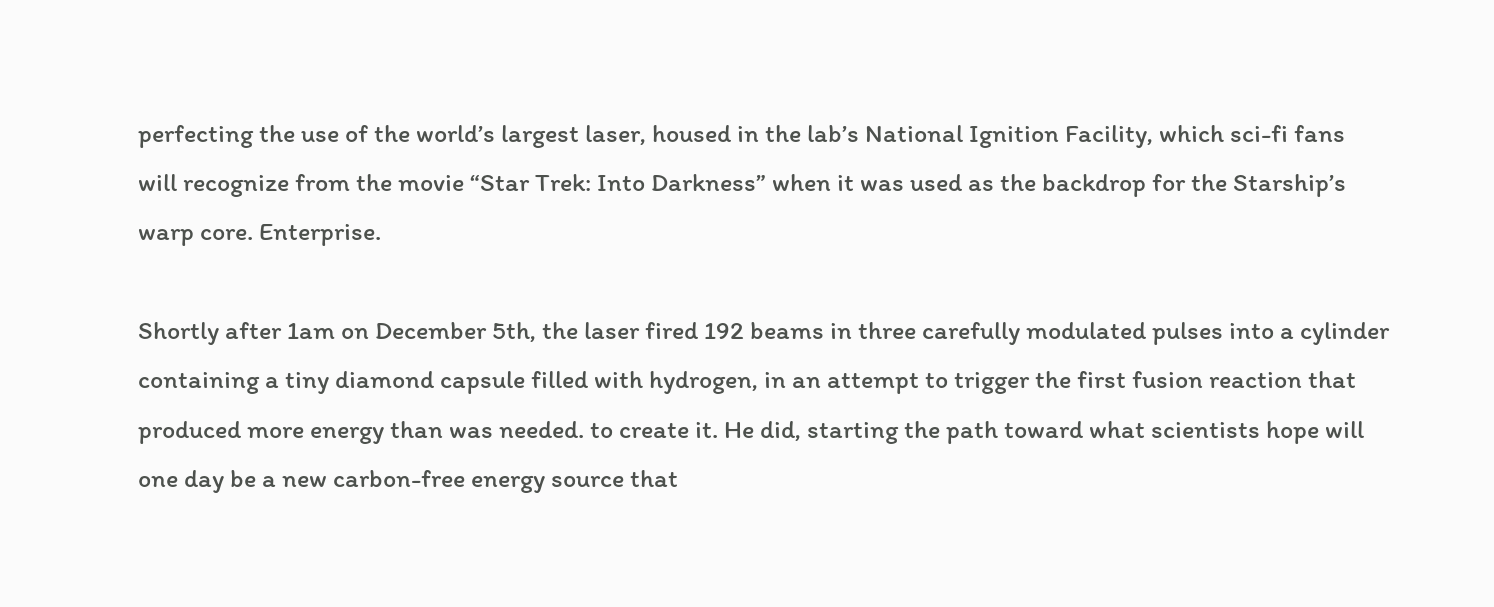perfecting the use of the world’s largest laser, housed in the lab’s National Ignition Facility, which sci-fi fans will recognize from the movie “Star Trek: Into Darkness” when it was used as the backdrop for the Starship’s warp core. Enterprise.

Shortly after 1am on December 5th, the laser fired 192 beams in three carefully modulated pulses into a cylinder containing a tiny diamond capsule filled with hydrogen, in an attempt to trigger the first fusion reaction that produced more energy than was needed. to create it. He did, starting the path toward what scientists hope will one day be a new carbon-free energy source that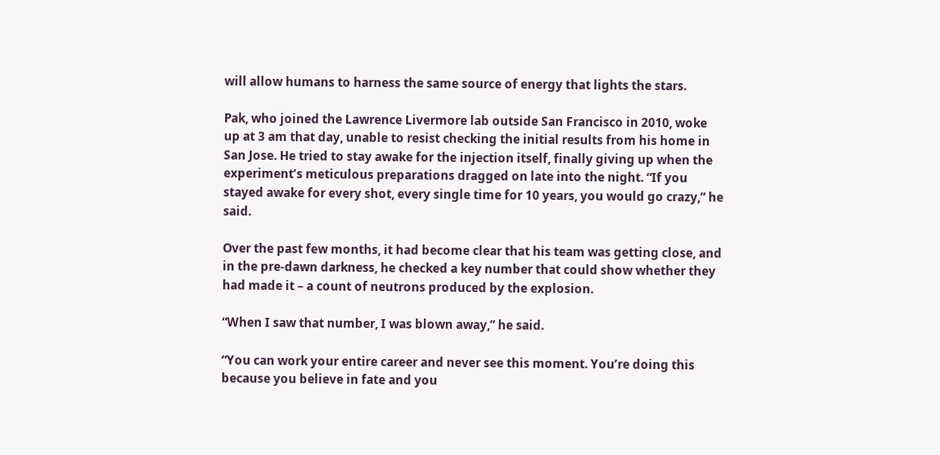will allow humans to harness the same source of energy that lights the stars.

Pak, who joined the Lawrence Livermore lab outside San Francisco in 2010, woke up at 3 am that day, unable to resist checking the initial results from his home in San Jose. He tried to stay awake for the injection itself, finally giving up when the experiment’s meticulous preparations dragged on late into the night. “If you stayed awake for every shot, every single time for 10 years, you would go crazy,” he said.

Over the past few months, it had become clear that his team was getting close, and in the pre-dawn darkness, he checked a key number that could show whether they had made it – a count of neutrons produced by the explosion.

“When I saw that number, I was blown away,” he said.

“You can work your entire career and never see this moment. You’re doing this because you believe in fate and you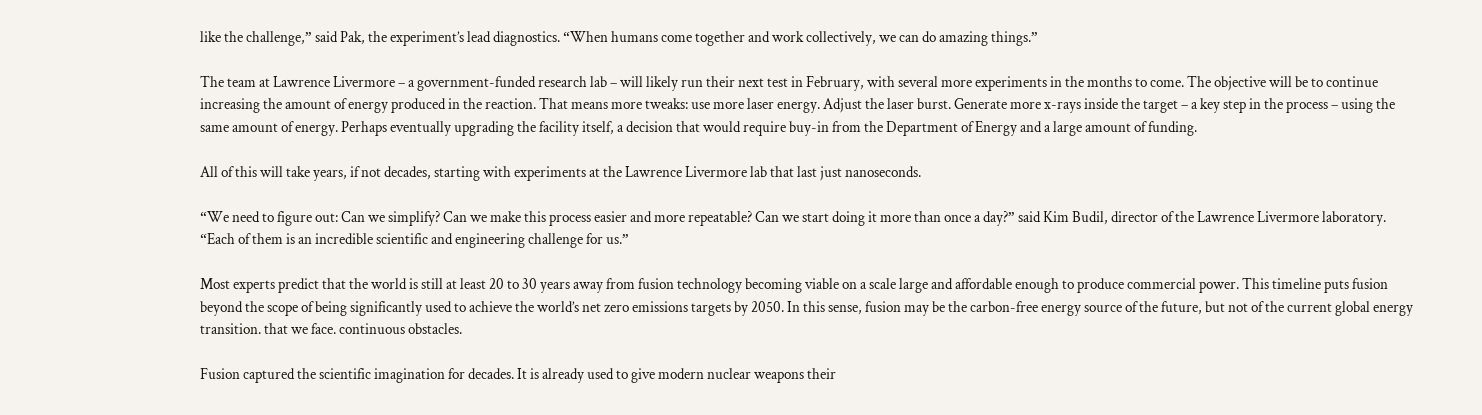like the challenge,” said Pak, the experiment’s lead diagnostics. “When humans come together and work collectively, we can do amazing things.”

The team at Lawrence Livermore – a government-funded research lab – will likely run their next test in February, with several more experiments in the months to come. The objective will be to continue increasing the amount of energy produced in the reaction. That means more tweaks: use more laser energy. Adjust the laser burst. Generate more x-rays inside the target – a key step in the process – using the same amount of energy. Perhaps eventually upgrading the facility itself, a decision that would require buy-in from the Department of Energy and a large amount of funding.

All of this will take years, if not decades, starting with experiments at the Lawrence Livermore lab that last just nanoseconds.

“We need to figure out: Can we simplify? Can we make this process easier and more repeatable? Can we start doing it more than once a day?” said Kim Budil, director of the Lawrence Livermore laboratory. “Each of them is an incredible scientific and engineering challenge for us.”

Most experts predict that the world is still at least 20 to 30 years away from fusion technology becoming viable on a scale large and affordable enough to produce commercial power. This timeline puts fusion beyond the scope of being significantly used to achieve the world’s net zero emissions targets by 2050. In this sense, fusion may be the carbon-free energy source of the future, but not of the current global energy transition. that we face. continuous obstacles.

Fusion captured the scientific imagination for decades. It is already used to give modern nuclear weapons their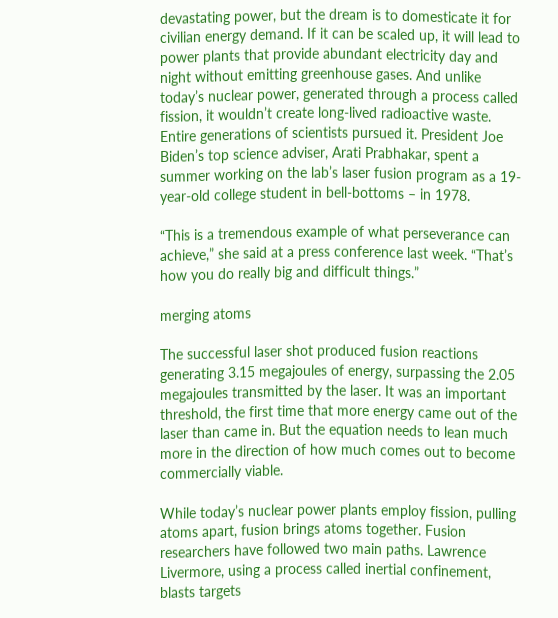devastating power, but the dream is to domesticate it for civilian energy demand. If it can be scaled up, it will lead to power plants that provide abundant electricity day and night without emitting greenhouse gases. And unlike today’s nuclear power, generated through a process called fission, it wouldn’t create long-lived radioactive waste. Entire generations of scientists pursued it. President Joe Biden’s top science adviser, Arati Prabhakar, spent a summer working on the lab’s laser fusion program as a 19-year-old college student in bell-bottoms – in 1978.

“This is a tremendous example of what perseverance can achieve,” she said at a press conference last week. “That’s how you do really big and difficult things.”

merging atoms

The successful laser shot produced fusion reactions generating 3.15 megajoules of energy, surpassing the 2.05 megajoules transmitted by the laser. It was an important threshold, the first time that more energy came out of the laser than came in. But the equation needs to lean much more in the direction of how much comes out to become commercially viable.

While today’s nuclear power plants employ fission, pulling atoms apart, fusion brings atoms together. Fusion researchers have followed two main paths. Lawrence Livermore, using a process called inertial confinement, blasts targets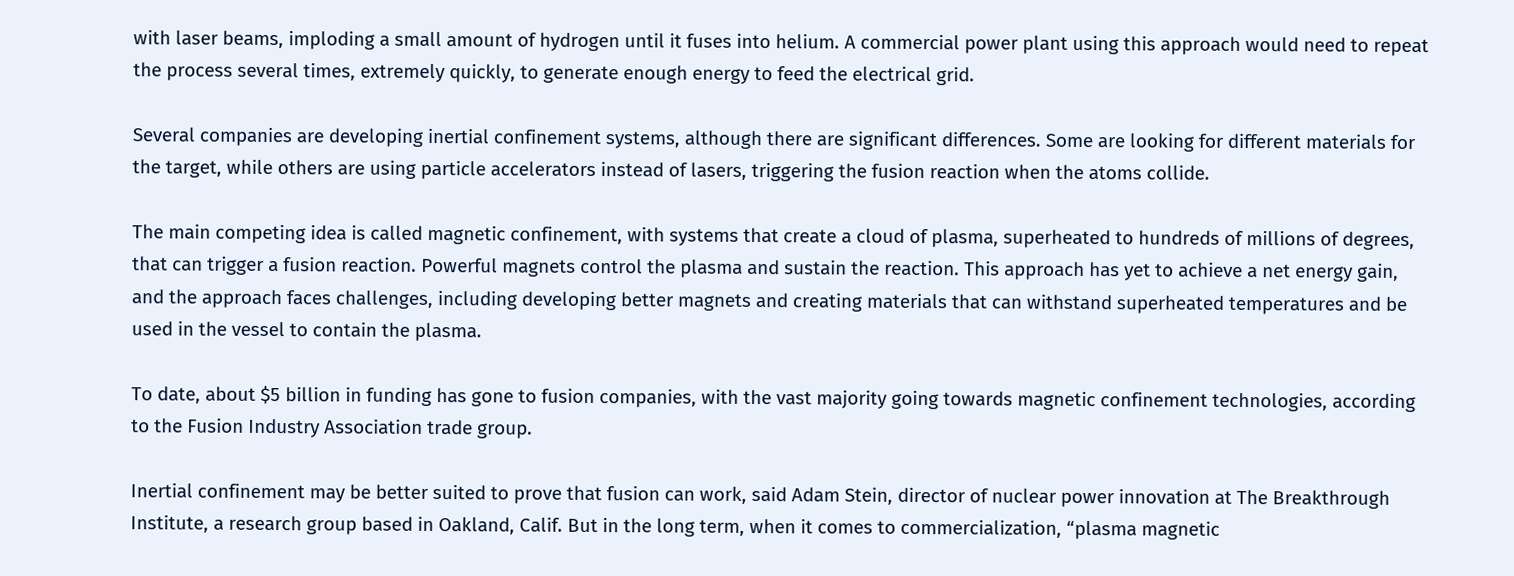with laser beams, imploding a small amount of hydrogen until it fuses into helium. A commercial power plant using this approach would need to repeat the process several times, extremely quickly, to generate enough energy to feed the electrical grid.

Several companies are developing inertial confinement systems, although there are significant differences. Some are looking for different materials for the target, while others are using particle accelerators instead of lasers, triggering the fusion reaction when the atoms collide.

The main competing idea is called magnetic confinement, with systems that create a cloud of plasma, superheated to hundreds of millions of degrees, that can trigger a fusion reaction. Powerful magnets control the plasma and sustain the reaction. This approach has yet to achieve a net energy gain, and the approach faces challenges, including developing better magnets and creating materials that can withstand superheated temperatures and be used in the vessel to contain the plasma.

To date, about $5 billion in funding has gone to fusion companies, with the vast majority going towards magnetic confinement technologies, according to the Fusion Industry Association trade group.

Inertial confinement may be better suited to prove that fusion can work, said Adam Stein, director of nuclear power innovation at The Breakthrough Institute, a research group based in Oakland, Calif. But in the long term, when it comes to commercialization, “plasma magnetic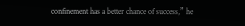confinement has a better chance of success,” he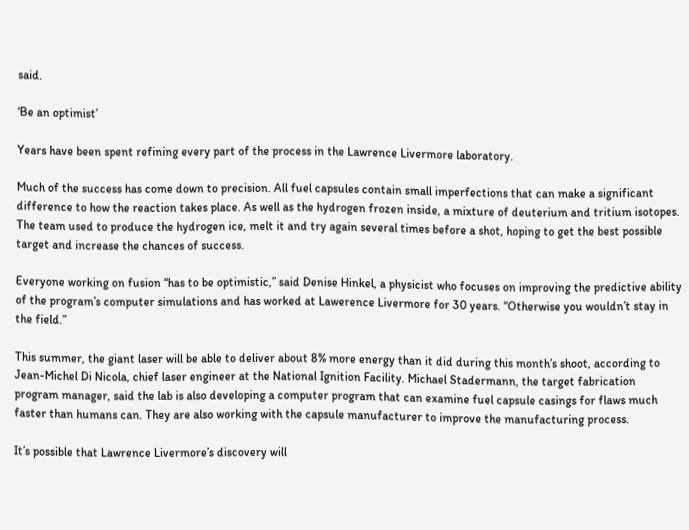said.

‘Be an optimist’

Years have been spent refining every part of the process in the Lawrence Livermore laboratory.

Much of the success has come down to precision. All fuel capsules contain small imperfections that can make a significant difference to how the reaction takes place. As well as the hydrogen frozen inside, a mixture of deuterium and tritium isotopes. The team used to produce the hydrogen ice, melt it and try again several times before a shot, hoping to get the best possible target and increase the chances of success.

Everyone working on fusion “has to be optimistic,” said Denise Hinkel, a physicist who focuses on improving the predictive ability of the program’s computer simulations and has worked at Lawerence Livermore for 30 years. “Otherwise you wouldn’t stay in the field.”

This summer, the giant laser will be able to deliver about 8% more energy than it did during this month’s shoot, according to Jean-Michel Di Nicola, chief laser engineer at the National Ignition Facility. Michael Stadermann, the target fabrication program manager, said the lab is also developing a computer program that can examine fuel capsule casings for flaws much faster than humans can. They are also working with the capsule manufacturer to improve the manufacturing process.

It’s possible that Lawrence Livermore’s discovery will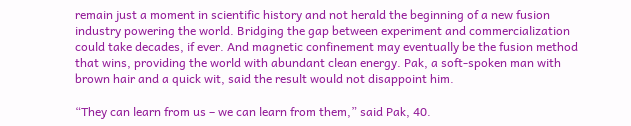remain just a moment in scientific history and not herald the beginning of a new fusion industry powering the world. Bridging the gap between experiment and commercialization could take decades, if ever. And magnetic confinement may eventually be the fusion method that wins, providing the world with abundant clean energy. Pak, a soft-spoken man with brown hair and a quick wit, said the result would not disappoint him.

“They can learn from us – we can learn from them,” said Pak, 40.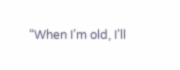“When I’m old, I’ll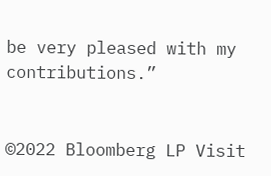be very pleased with my contributions.”


©2022 Bloomberg LP Visit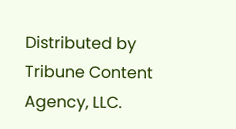Distributed by Tribune Content Agency, LLC.